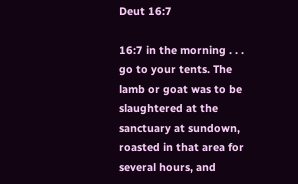Deut 16:7

16:7 in the morning . . . go to your tents. The lamb or goat was to be slaughtered at the sanctuary at sundown, roasted in that area for several hours, and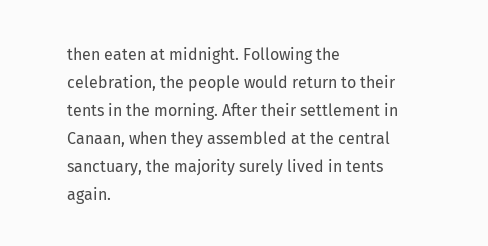then eaten at midnight. Following the celebration, the people would return to their tents in the morning. After their settlement in Canaan, when they assembled at the central sanctuary, the majority surely lived in tents again.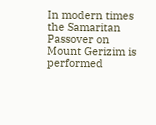In modern times the Samaritan Passover on Mount Gerizim is performed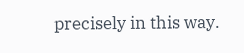precisely in this way.